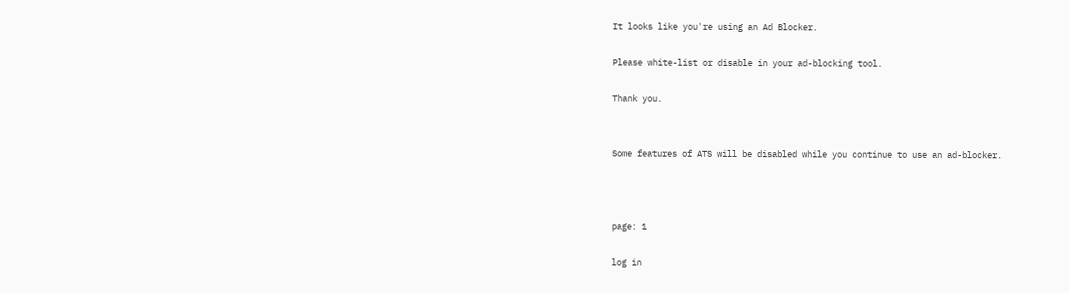It looks like you're using an Ad Blocker.

Please white-list or disable in your ad-blocking tool.

Thank you.


Some features of ATS will be disabled while you continue to use an ad-blocker.



page: 1

log in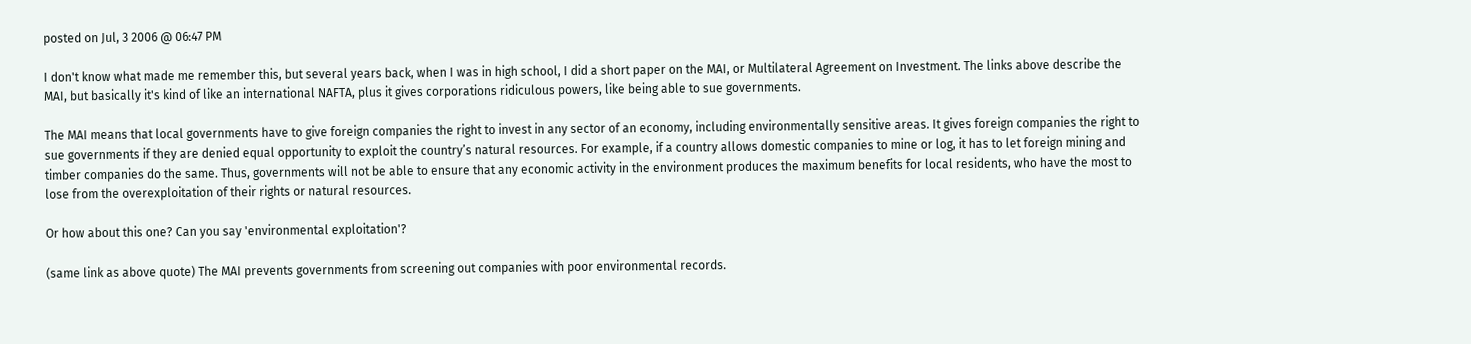posted on Jul, 3 2006 @ 06:47 PM

I don't know what made me remember this, but several years back, when I was in high school, I did a short paper on the MAI, or Multilateral Agreement on Investment. The links above describe the MAI, but basically it's kind of like an international NAFTA, plus it gives corporations ridiculous powers, like being able to sue governments.

The MAI means that local governments have to give foreign companies the right to invest in any sector of an economy, including environmentally sensitive areas. It gives foreign companies the right to sue governments if they are denied equal opportunity to exploit the country’s natural resources. For example, if a country allows domestic companies to mine or log, it has to let foreign mining and timber companies do the same. Thus, governments will not be able to ensure that any economic activity in the environment produces the maximum benefits for local residents, who have the most to lose from the overexploitation of their rights or natural resources.

Or how about this one? Can you say 'environmental exploitation'?

(same link as above quote) The MAI prevents governments from screening out companies with poor environmental records.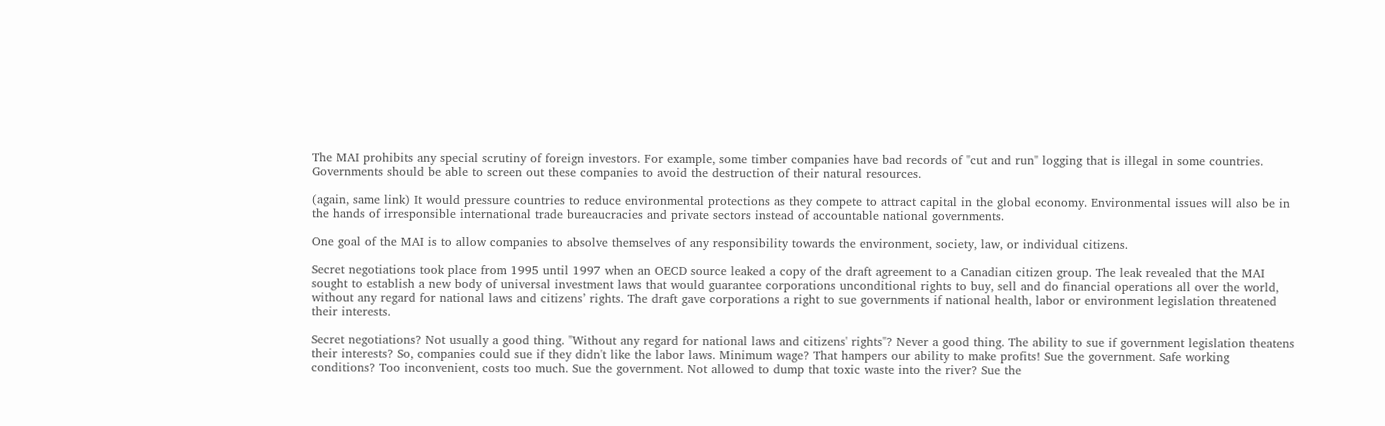The MAI prohibits any special scrutiny of foreign investors. For example, some timber companies have bad records of "cut and run" logging that is illegal in some countries. Governments should be able to screen out these companies to avoid the destruction of their natural resources.

(again, same link) It would pressure countries to reduce environmental protections as they compete to attract capital in the global economy. Environmental issues will also be in the hands of irresponsible international trade bureaucracies and private sectors instead of accountable national governments.

One goal of the MAI is to allow companies to absolve themselves of any responsibility towards the environment, society, law, or individual citizens.

Secret negotiations took place from 1995 until 1997 when an OECD source leaked a copy of the draft agreement to a Canadian citizen group. The leak revealed that the MAI sought to establish a new body of universal investment laws that would guarantee corporations unconditional rights to buy, sell and do financial operations all over the world, without any regard for national laws and citizens’ rights. The draft gave corporations a right to sue governments if national health, labor or environment legislation threatened their interests.

Secret negotiations? Not usually a good thing. "Without any regard for national laws and citizens' rights"? Never a good thing. The ability to sue if government legislation theatens their interests? So, companies could sue if they didn't like the labor laws. Minimum wage? That hampers our ability to make profits! Sue the government. Safe working conditions? Too inconvenient, costs too much. Sue the government. Not allowed to dump that toxic waste into the river? Sue the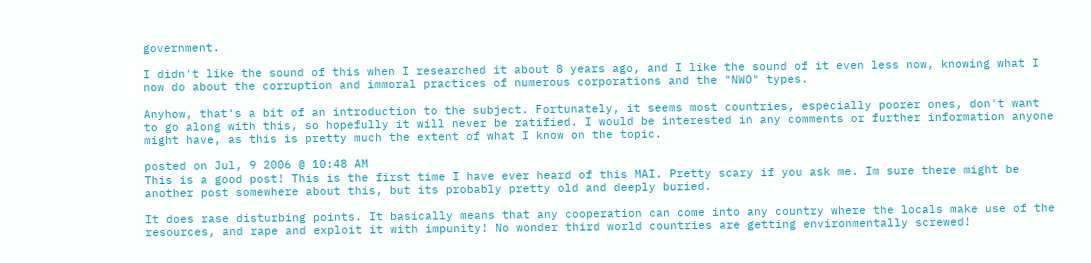government.

I didn't like the sound of this when I researched it about 8 years ago, and I like the sound of it even less now, knowing what I now do about the corruption and immoral practices of numerous corporations and the "NWO" types.

Anyhow, that's a bit of an introduction to the subject. Fortunately, it seems most countries, especially poorer ones, don't want to go along with this, so hopefully it will never be ratified. I would be interested in any comments or further information anyone might have, as this is pretty much the extent of what I know on the topic.

posted on Jul, 9 2006 @ 10:48 AM
This is a good post! This is the first time I have ever heard of this MAI. Pretty scary if you ask me. Im sure there might be another post somewhere about this, but its probably pretty old and deeply buried.

It does rase disturbing points. It basically means that any cooperation can come into any country where the locals make use of the resources, and rape and exploit it with impunity! No wonder third world countries are getting environmentally screwed!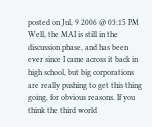posted on Jul, 9 2006 @ 03:15 PM
Well, the MAI is still in the discussion phase, and has been ever since I came across it back in high school, but big corporations are really pushing to get this thing going, for obvious reasons. If you think the third world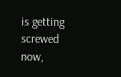is getting screwed now,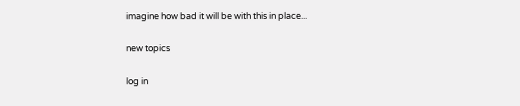imagine how bad it will be with this in place...

new topics

log in